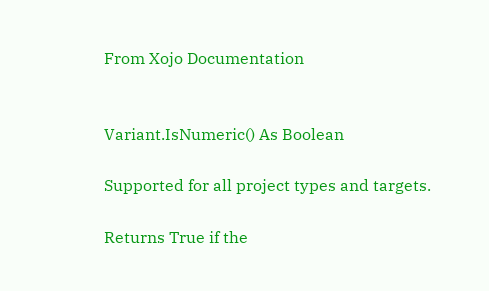From Xojo Documentation


Variant.IsNumeric() As Boolean

Supported for all project types and targets.

Returns True if the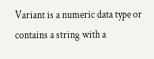Variant is a numeric data type or contains a string with a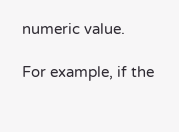numeric value.

For example, if the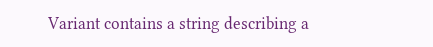Variant contains a string describing a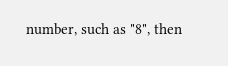number, such as "8", then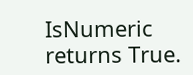IsNumeric returns True.